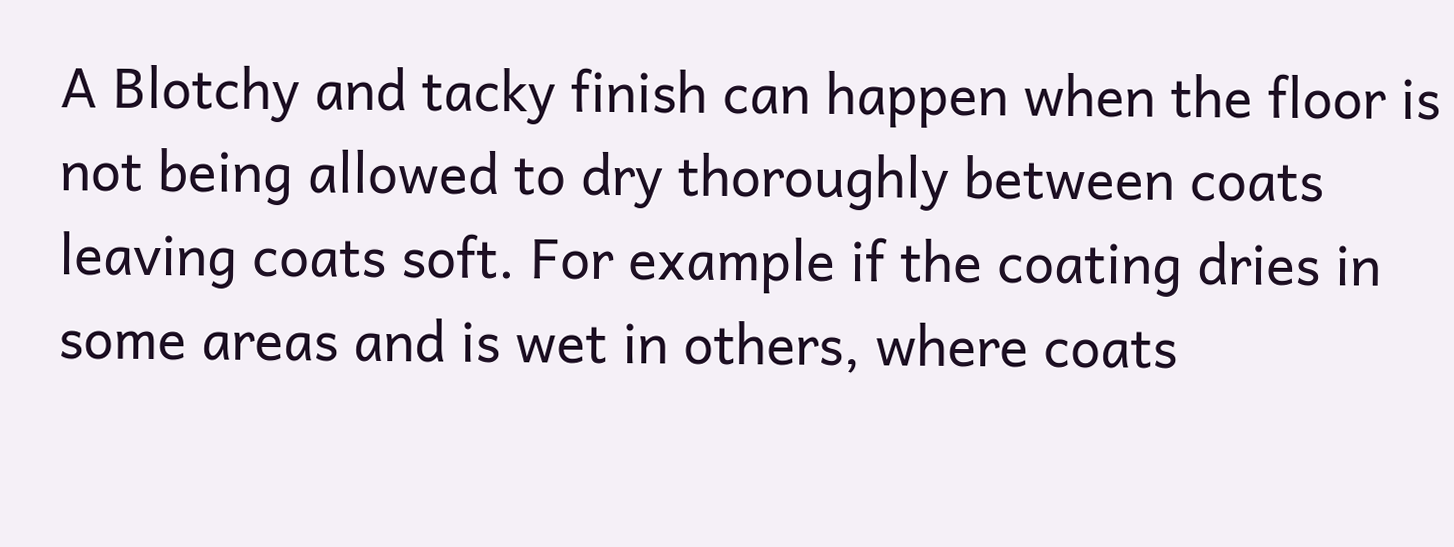A Blotchy and tacky finish can happen when the floor is not being allowed to dry thoroughly between coats leaving coats soft. For example if the coating dries in some areas and is wet in others, where coats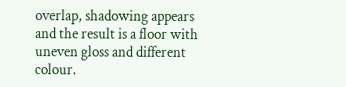overlap, shadowing appears and the result is a floor with uneven gloss and different colour.